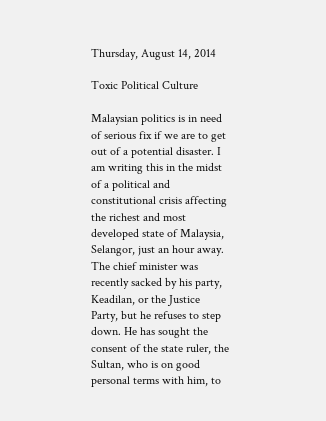Thursday, August 14, 2014

Toxic Political Culture

Malaysian politics is in need of serious fix if we are to get out of a potential disaster. I am writing this in the midst of a political and constitutional crisis affecting the richest and most developed state of Malaysia, Selangor, just an hour away. The chief minister was recently sacked by his party, Keadilan, or the Justice Party, but he refuses to step down. He has sought the consent of the state ruler, the Sultan, who is on good personal terms with him, to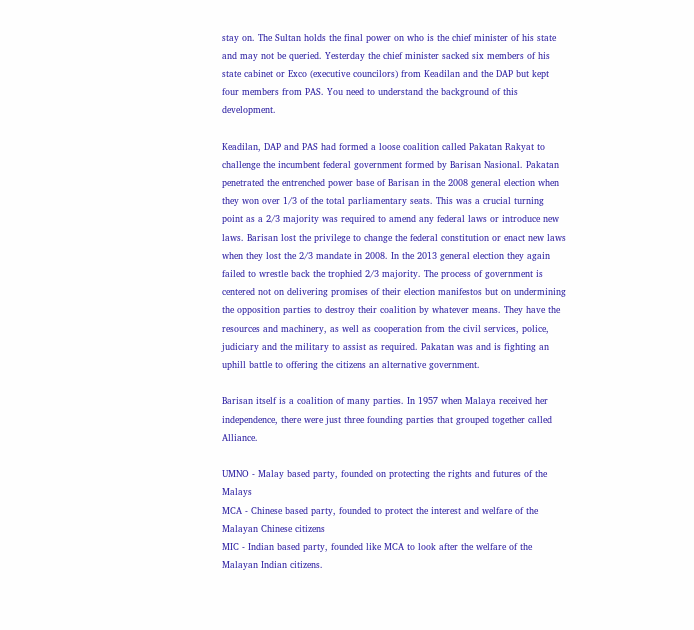stay on. The Sultan holds the final power on who is the chief minister of his state and may not be queried. Yesterday the chief minister sacked six members of his state cabinet or Exco (executive councilors) from Keadilan and the DAP but kept four members from PAS. You need to understand the background of this development.

Keadilan, DAP and PAS had formed a loose coalition called Pakatan Rakyat to challenge the incumbent federal government formed by Barisan Nasional. Pakatan penetrated the entrenched power base of Barisan in the 2008 general election when they won over 1/3 of the total parliamentary seats. This was a crucial turning point as a 2/3 majority was required to amend any federal laws or introduce new laws. Barisan lost the privilege to change the federal constitution or enact new laws when they lost the 2/3 mandate in 2008. In the 2013 general election they again failed to wrestle back the trophied 2/3 majority. The process of government is centered not on delivering promises of their election manifestos but on undermining the opposition parties to destroy their coalition by whatever means. They have the resources and machinery, as well as cooperation from the civil services, police, judiciary and the military to assist as required. Pakatan was and is fighting an uphill battle to offering the citizens an alternative government.

Barisan itself is a coalition of many parties. In 1957 when Malaya received her independence, there were just three founding parties that grouped together called Alliance.

UMNO - Malay based party, founded on protecting the rights and futures of the Malays
MCA - Chinese based party, founded to protect the interest and welfare of the Malayan Chinese citizens
MIC - Indian based party, founded like MCA to look after the welfare of the Malayan Indian citizens.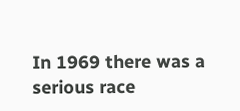In 1969 there was a serious race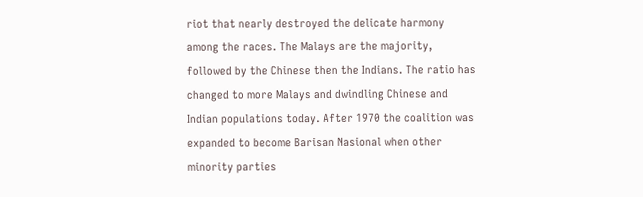riot that nearly destroyed the delicate harmony among the races. The Malays are the majority, followed by the Chinese then the Indians. The ratio has changed to more Malays and dwindling Chinese and Indian populations today. After 1970 the coalition was expanded to become Barisan Nasional when other minority parties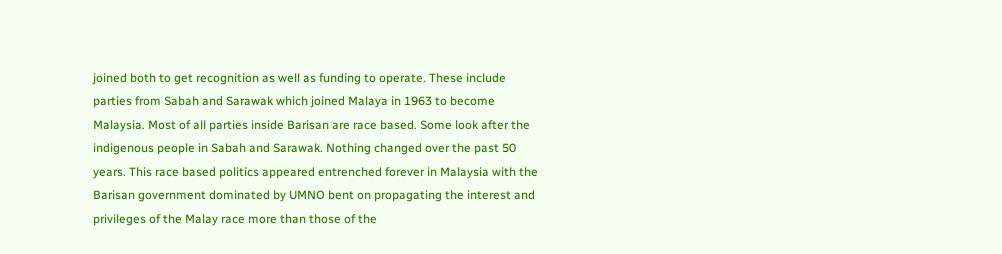joined both to get recognition as well as funding to operate. These include parties from Sabah and Sarawak which joined Malaya in 1963 to become Malaysia. Most of all parties inside Barisan are race based. Some look after the indigenous people in Sabah and Sarawak. Nothing changed over the past 50 years. This race based politics appeared entrenched forever in Malaysia with the Barisan government dominated by UMNO bent on propagating the interest and privileges of the Malay race more than those of the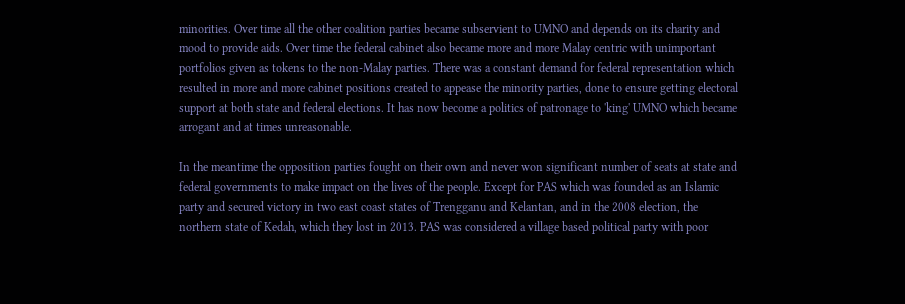minorities. Over time all the other coalition parties became subservient to UMNO and depends on its charity and mood to provide aids. Over time the federal cabinet also became more and more Malay centric with unimportant portfolios given as tokens to the non-Malay parties. There was a constant demand for federal representation which resulted in more and more cabinet positions created to appease the minority parties, done to ensure getting electoral support at both state and federal elections. It has now become a politics of patronage to 'king' UMNO which became arrogant and at times unreasonable.

In the meantime the opposition parties fought on their own and never won significant number of seats at state and federal governments to make impact on the lives of the people. Except for PAS which was founded as an Islamic party and secured victory in two east coast states of Trengganu and Kelantan, and in the 2008 election, the northern state of Kedah, which they lost in 2013. PAS was considered a village based political party with poor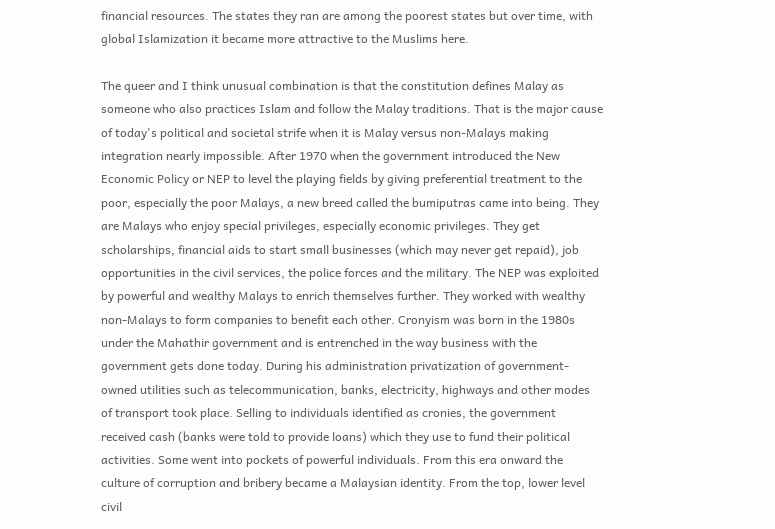financial resources. The states they ran are among the poorest states but over time, with global Islamization it became more attractive to the Muslims here.

The queer and I think unusual combination is that the constitution defines Malay as someone who also practices Islam and follow the Malay traditions. That is the major cause of today's political and societal strife when it is Malay versus non-Malays making integration nearly impossible. After 1970 when the government introduced the New Economic Policy or NEP to level the playing fields by giving preferential treatment to the poor, especially the poor Malays, a new breed called the bumiputras came into being. They are Malays who enjoy special privileges, especially economic privileges. They get scholarships, financial aids to start small businesses (which may never get repaid), job opportunities in the civil services, the police forces and the military. The NEP was exploited by powerful and wealthy Malays to enrich themselves further. They worked with wealthy non-Malays to form companies to benefit each other. Cronyism was born in the 1980s under the Mahathir government and is entrenched in the way business with the government gets done today. During his administration privatization of government-owned utilities such as telecommunication, banks, electricity, highways and other modes of transport took place. Selling to individuals identified as cronies, the government received cash (banks were told to provide loans) which they use to fund their political activities. Some went into pockets of powerful individuals. From this era onward the culture of corruption and bribery became a Malaysian identity. From the top, lower level civil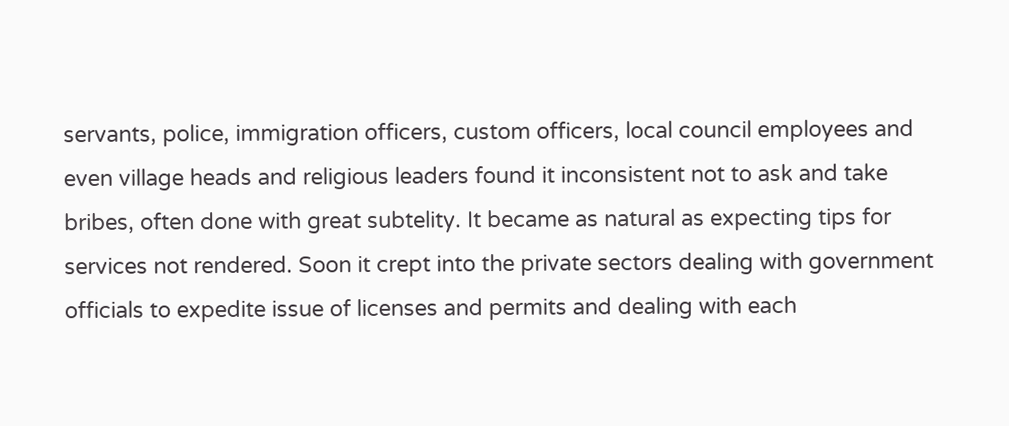servants, police, immigration officers, custom officers, local council employees and even village heads and religious leaders found it inconsistent not to ask and take bribes, often done with great subtelity. It became as natural as expecting tips for services not rendered. Soon it crept into the private sectors dealing with government officials to expedite issue of licenses and permits and dealing with each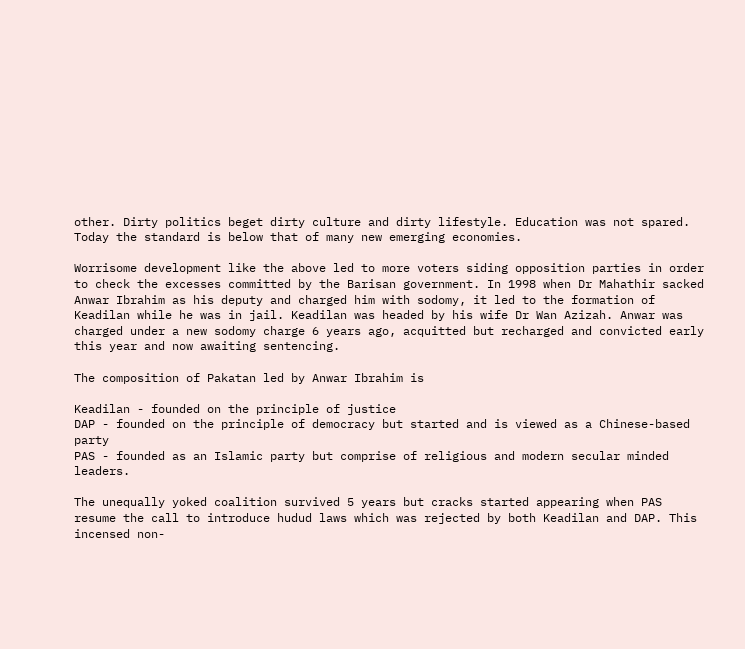other. Dirty politics beget dirty culture and dirty lifestyle. Education was not spared. Today the standard is below that of many new emerging economies.

Worrisome development like the above led to more voters siding opposition parties in order to check the excesses committed by the Barisan government. In 1998 when Dr Mahathir sacked Anwar Ibrahim as his deputy and charged him with sodomy, it led to the formation of Keadilan while he was in jail. Keadilan was headed by his wife Dr Wan Azizah. Anwar was charged under a new sodomy charge 6 years ago, acquitted but recharged and convicted early this year and now awaiting sentencing.

The composition of Pakatan led by Anwar Ibrahim is

Keadilan - founded on the principle of justice
DAP - founded on the principle of democracy but started and is viewed as a Chinese-based party
PAS - founded as an Islamic party but comprise of religious and modern secular minded leaders.

The unequally yoked coalition survived 5 years but cracks started appearing when PAS resume the call to introduce hudud laws which was rejected by both Keadilan and DAP. This incensed non-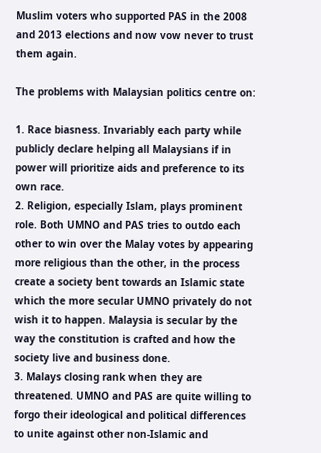Muslim voters who supported PAS in the 2008 and 2013 elections and now vow never to trust them again.

The problems with Malaysian politics centre on:

1. Race biasness. Invariably each party while publicly declare helping all Malaysians if in power will prioritize aids and preference to its own race.
2. Religion, especially Islam, plays prominent role. Both UMNO and PAS tries to outdo each other to win over the Malay votes by appearing more religious than the other, in the process create a society bent towards an Islamic state which the more secular UMNO privately do not wish it to happen. Malaysia is secular by the way the constitution is crafted and how the society live and business done.
3. Malays closing rank when they are threatened. UMNO and PAS are quite willing to forgo their ideological and political differences to unite against other non-Islamic and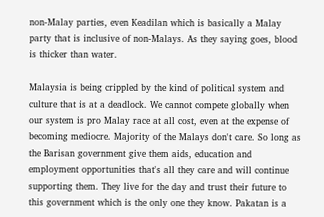non-Malay parties, even Keadilan which is basically a Malay party that is inclusive of non-Malays. As they saying goes, blood is thicker than water.

Malaysia is being crippled by the kind of political system and culture that is at a deadlock. We cannot compete globally when our system is pro Malay race at all cost, even at the expense of becoming mediocre. Majority of the Malays don't care. So long as the Barisan government give them aids, education and employment opportunities that's all they care and will continue supporting them. They live for the day and trust their future to this government which is the only one they know. Pakatan is a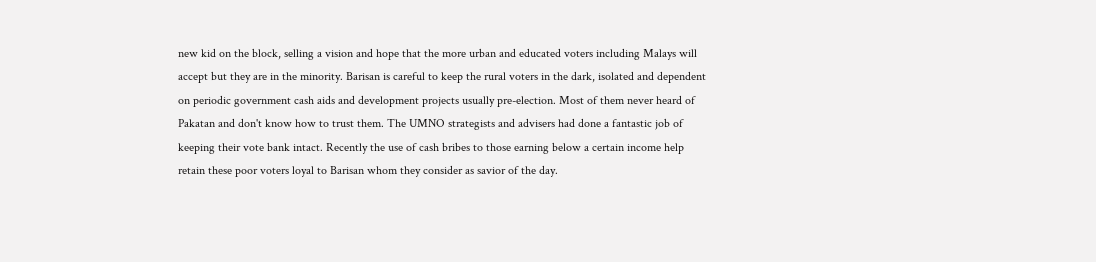new kid on the block, selling a vision and hope that the more urban and educated voters including Malays will accept but they are in the minority. Barisan is careful to keep the rural voters in the dark, isolated and dependent on periodic government cash aids and development projects usually pre-election. Most of them never heard of Pakatan and don't know how to trust them. The UMNO strategists and advisers had done a fantastic job of keeping their vote bank intact. Recently the use of cash bribes to those earning below a certain income help retain these poor voters loyal to Barisan whom they consider as savior of the day.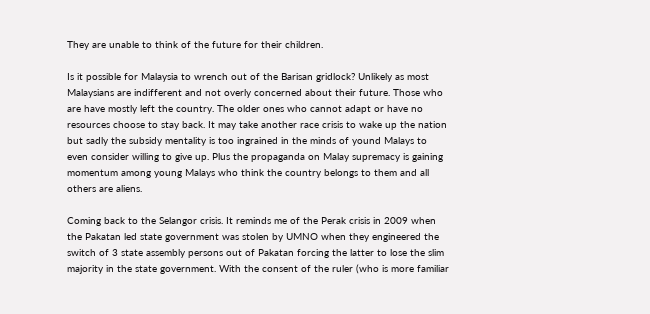They are unable to think of the future for their children.

Is it possible for Malaysia to wrench out of the Barisan gridlock? Unlikely as most Malaysians are indifferent and not overly concerned about their future. Those who are have mostly left the country. The older ones who cannot adapt or have no resources choose to stay back. It may take another race crisis to wake up the nation but sadly the subsidy mentality is too ingrained in the minds of yound Malays to even consider willing to give up. Plus the propaganda on Malay supremacy is gaining momentum among young Malays who think the country belongs to them and all others are aliens.

Coming back to the Selangor crisis. It reminds me of the Perak crisis in 2009 when the Pakatan led state government was stolen by UMNO when they engineered the switch of 3 state assembly persons out of Pakatan forcing the latter to lose the slim majority in the state government. With the consent of the ruler (who is more familiar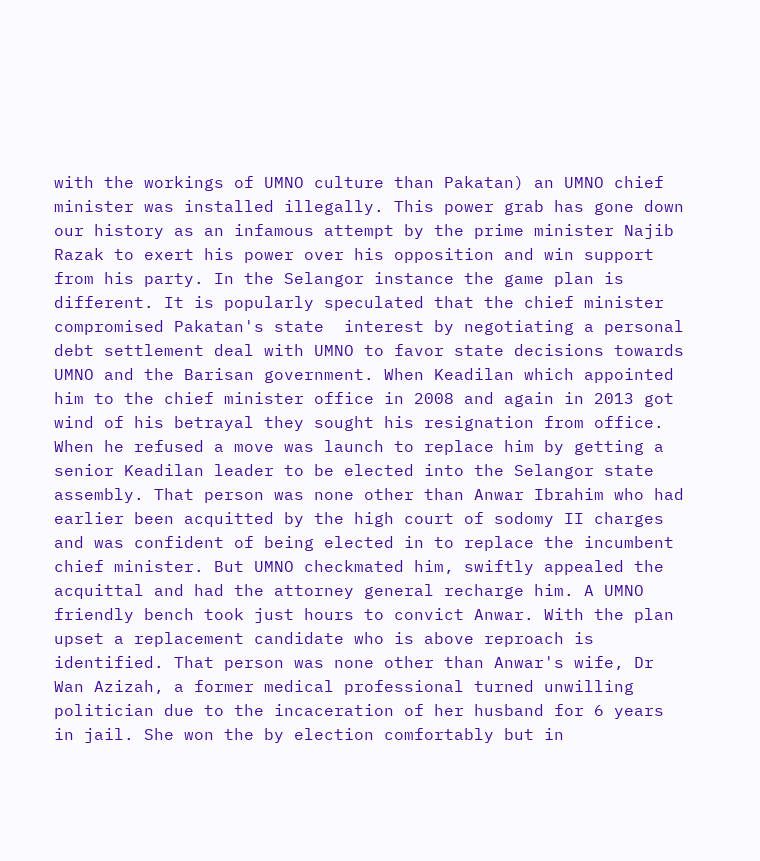with the workings of UMNO culture than Pakatan) an UMNO chief minister was installed illegally. This power grab has gone down our history as an infamous attempt by the prime minister Najib Razak to exert his power over his opposition and win support from his party. In the Selangor instance the game plan is different. It is popularly speculated that the chief minister compromised Pakatan's state  interest by negotiating a personal debt settlement deal with UMNO to favor state decisions towards UMNO and the Barisan government. When Keadilan which appointed him to the chief minister office in 2008 and again in 2013 got wind of his betrayal they sought his resignation from office. When he refused a move was launch to replace him by getting a senior Keadilan leader to be elected into the Selangor state assembly. That person was none other than Anwar Ibrahim who had earlier been acquitted by the high court of sodomy II charges and was confident of being elected in to replace the incumbent chief minister. But UMNO checkmated him, swiftly appealed the acquittal and had the attorney general recharge him. A UMNO friendly bench took just hours to convict Anwar. With the plan upset a replacement candidate who is above reproach is identified. That person was none other than Anwar's wife, Dr Wan Azizah, a former medical professional turned unwilling politician due to the incaceration of her husband for 6 years in jail. She won the by election comfortably but in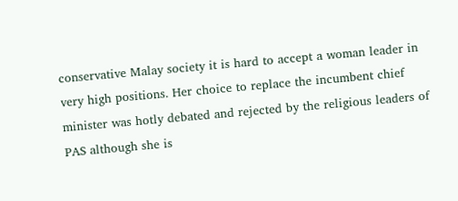conservative Malay society it is hard to accept a woman leader in very high positions. Her choice to replace the incumbent chief minister was hotly debated and rejected by the religious leaders of PAS although she is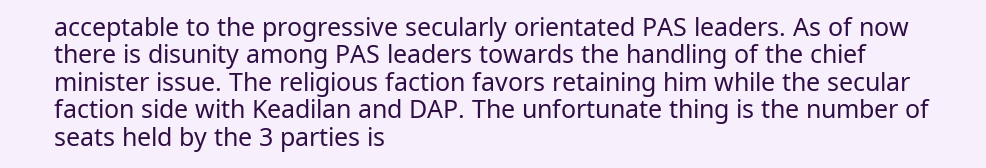acceptable to the progressive secularly orientated PAS leaders. As of now there is disunity among PAS leaders towards the handling of the chief minister issue. The religious faction favors retaining him while the secular faction side with Keadilan and DAP. The unfortunate thing is the number of seats held by the 3 parties is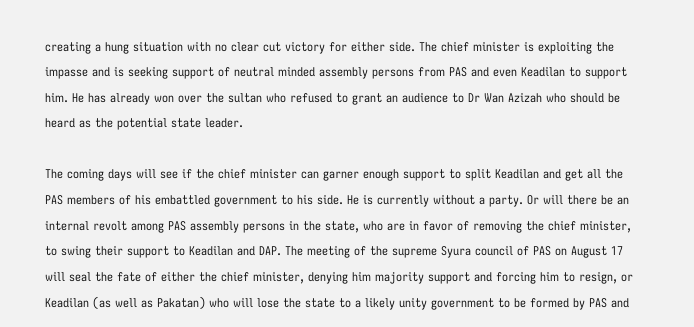creating a hung situation with no clear cut victory for either side. The chief minister is exploiting the impasse and is seeking support of neutral minded assembly persons from PAS and even Keadilan to support him. He has already won over the sultan who refused to grant an audience to Dr Wan Azizah who should be heard as the potential state leader.

The coming days will see if the chief minister can garner enough support to split Keadilan and get all the PAS members of his embattled government to his side. He is currently without a party. Or will there be an internal revolt among PAS assembly persons in the state, who are in favor of removing the chief minister, to swing their support to Keadilan and DAP. The meeting of the supreme Syura council of PAS on August 17 will seal the fate of either the chief minister, denying him majority support and forcing him to resign, or Keadilan (as well as Pakatan) who will lose the state to a likely unity government to be formed by PAS and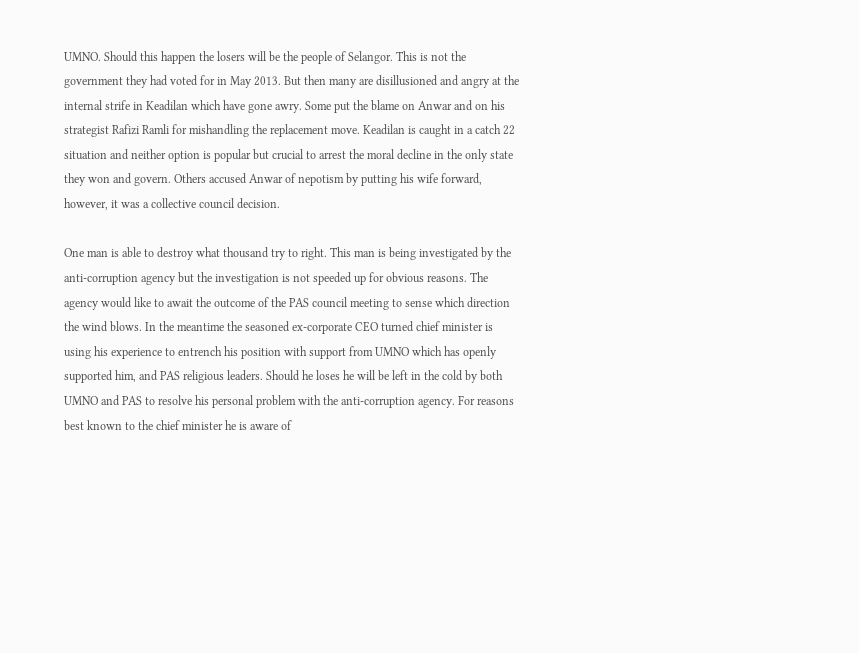UMNO. Should this happen the losers will be the people of Selangor. This is not the government they had voted for in May 2013. But then many are disillusioned and angry at the internal strife in Keadilan which have gone awry. Some put the blame on Anwar and on his strategist Rafizi Ramli for mishandling the replacement move. Keadilan is caught in a catch 22 situation and neither option is popular but crucial to arrest the moral decline in the only state they won and govern. Others accused Anwar of nepotism by putting his wife forward, however, it was a collective council decision.

One man is able to destroy what thousand try to right. This man is being investigated by the anti-corruption agency but the investigation is not speeded up for obvious reasons. The agency would like to await the outcome of the PAS council meeting to sense which direction the wind blows. In the meantime the seasoned ex-corporate CEO turned chief minister is using his experience to entrench his position with support from UMNO which has openly supported him, and PAS religious leaders. Should he loses he will be left in the cold by both UMNO and PAS to resolve his personal problem with the anti-corruption agency. For reasons best known to the chief minister he is aware of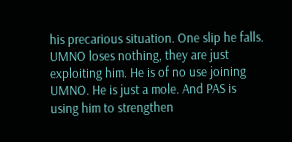his precarious situation. One slip he falls. UMNO loses nothing, they are just exploiting him. He is of no use joining UMNO. He is just a mole. And PAS is using him to strengthen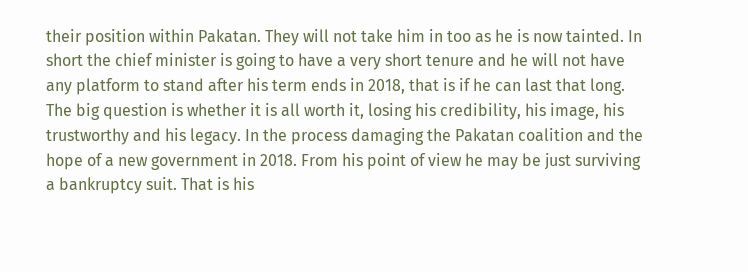their position within Pakatan. They will not take him in too as he is now tainted. In short the chief minister is going to have a very short tenure and he will not have any platform to stand after his term ends in 2018, that is if he can last that long. The big question is whether it is all worth it, losing his credibility, his image, his trustworthy and his legacy. In the process damaging the Pakatan coalition and the hope of a new government in 2018. From his point of view he may be just surviving a bankruptcy suit. That is his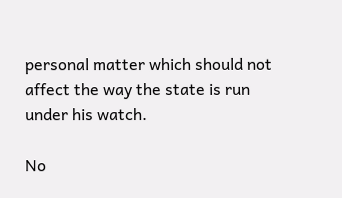personal matter which should not affect the way the state is run under his watch.

No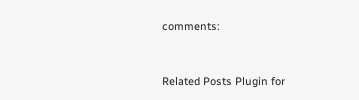comments:


Related Posts Plugin for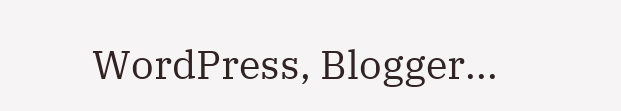WordPress, Blogger...